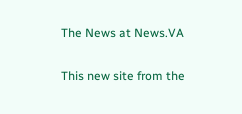The News at News.VA

This new site from the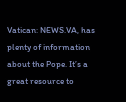Vatican: NEWS.VA, has plenty of information about the Pope. It’s a great resource to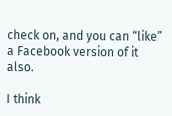check on, and you can “like” a Facebook version of it also.

I think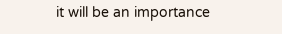it will be an importance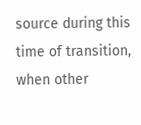source during this time of transition, when other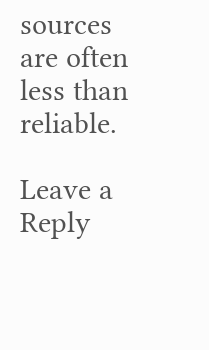sources are often less than reliable.

Leave a Reply